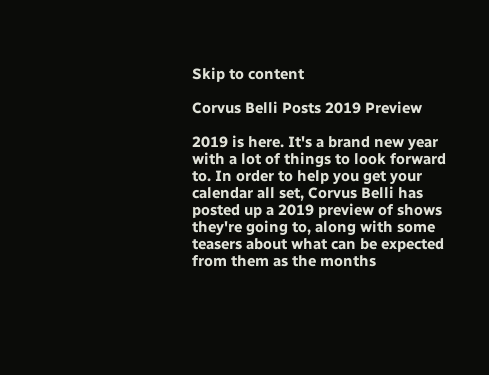Skip to content

Corvus Belli Posts 2019 Preview

2019 is here. It's a brand new year with a lot of things to look forward to. In order to help you get your calendar all set, Corvus Belli has posted up a 2019 preview of shows they're going to, along with some teasers about what can be expected from them as the months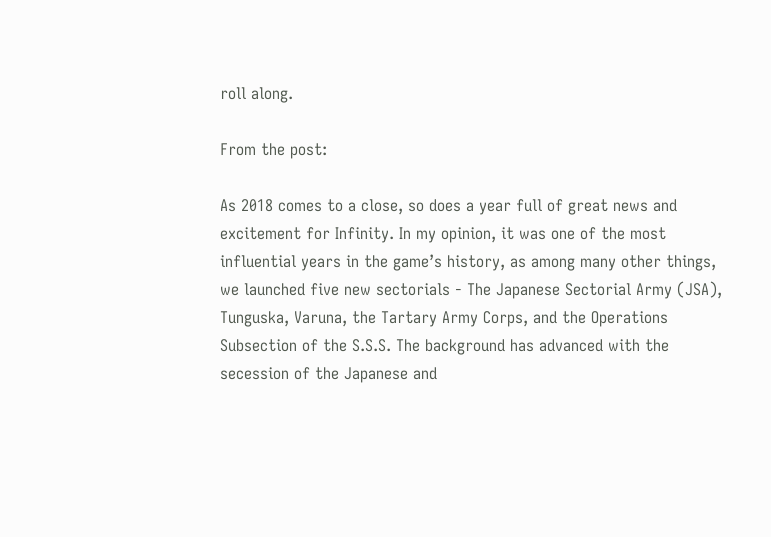roll along.

From the post:

As 2018 comes to a close, so does a year full of great news and excitement for Infinity. In my opinion, it was one of the most influential years in the game’s history, as among many other things, we launched five new sectorials - The Japanese Sectorial Army (JSA), Tunguska, Varuna, the Tartary Army Corps, and the Operations Subsection of the S.S.S. The background has advanced with the secession of the Japanese and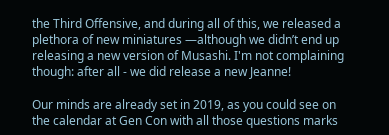the Third Offensive, and during all of this, we released a plethora of new miniatures —although we didn’t end up releasing a new version of Musashi. I'm not complaining though: after all - we did release a new Jeanne!

Our minds are already set in 2019, as you could see on the calendar at Gen Con with all those questions marks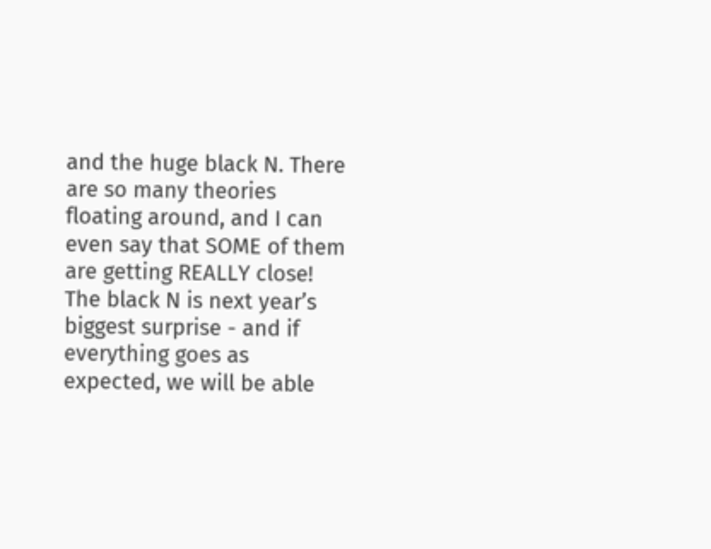and the huge black N. There are so many theories floating around, and I can even say that SOME of them are getting REALLY close! The black N is next year’s biggest surprise - and if everything goes as expected, we will be able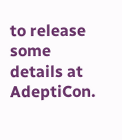to release some details at AdeptiCon.